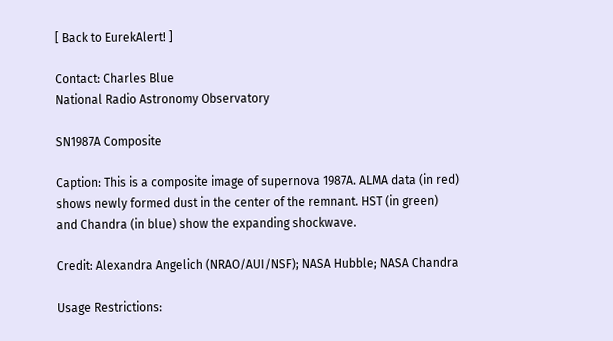[ Back to EurekAlert! ]

Contact: Charles Blue
National Radio Astronomy Observatory

SN1987A Composite

Caption: This is a composite image of supernova 1987A. ALMA data (in red) shows newly formed dust in the center of the remnant. HST (in green) and Chandra (in blue) show the expanding shockwave.

Credit: Alexandra Angelich (NRAO/AUI/NSF); NASA Hubble; NASA Chandra

Usage Restrictions: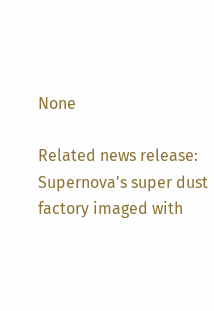None

Related news release: Supernova's super dust factory imaged with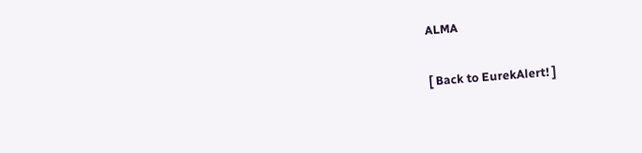ALMA

[ Back to EurekAlert! ]